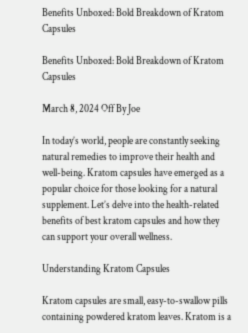Benefits Unboxed: Bold Breakdown of Kratom Capsules

Benefits Unboxed: Bold Breakdown of Kratom Capsules

March 8, 2024 Off By Joe

In today’s world, people are constantly seeking natural remedies to improve their health and well-being. Kratom capsules have emerged as a popular choice for those looking for a natural supplement. Let’s delve into the health-related benefits of best kratom capsules and how they can support your overall wellness.

Understanding Kratom Capsules

Kratom capsules are small, easy-to-swallow pills containing powdered kratom leaves. Kratom is a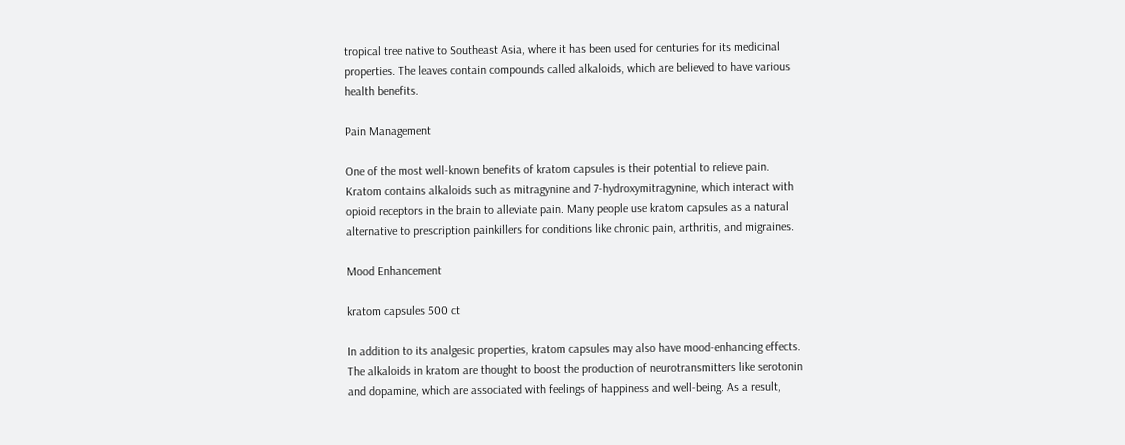tropical tree native to Southeast Asia, where it has been used for centuries for its medicinal properties. The leaves contain compounds called alkaloids, which are believed to have various health benefits.

Pain Management

One of the most well-known benefits of kratom capsules is their potential to relieve pain. Kratom contains alkaloids such as mitragynine and 7-hydroxymitragynine, which interact with opioid receptors in the brain to alleviate pain. Many people use kratom capsules as a natural alternative to prescription painkillers for conditions like chronic pain, arthritis, and migraines.

Mood Enhancement

kratom capsules 500 ct

In addition to its analgesic properties, kratom capsules may also have mood-enhancing effects. The alkaloids in kratom are thought to boost the production of neurotransmitters like serotonin and dopamine, which are associated with feelings of happiness and well-being. As a result,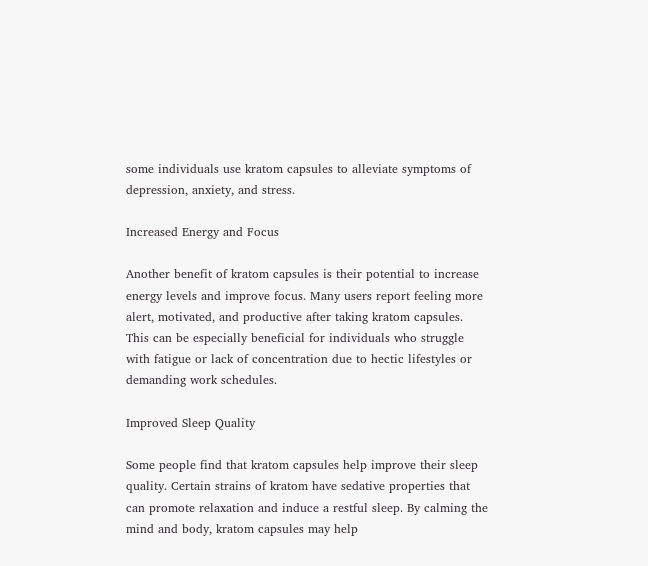some individuals use kratom capsules to alleviate symptoms of depression, anxiety, and stress.

Increased Energy and Focus

Another benefit of kratom capsules is their potential to increase energy levels and improve focus. Many users report feeling more alert, motivated, and productive after taking kratom capsules. This can be especially beneficial for individuals who struggle with fatigue or lack of concentration due to hectic lifestyles or demanding work schedules.

Improved Sleep Quality

Some people find that kratom capsules help improve their sleep quality. Certain strains of kratom have sedative properties that can promote relaxation and induce a restful sleep. By calming the mind and body, kratom capsules may help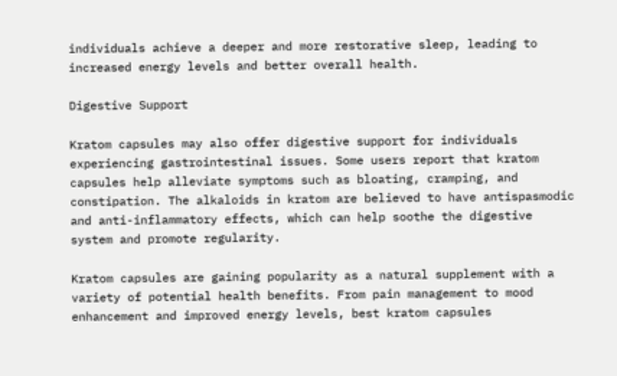individuals achieve a deeper and more restorative sleep, leading to increased energy levels and better overall health.

Digestive Support

Kratom capsules may also offer digestive support for individuals experiencing gastrointestinal issues. Some users report that kratom capsules help alleviate symptoms such as bloating, cramping, and constipation. The alkaloids in kratom are believed to have antispasmodic and anti-inflammatory effects, which can help soothe the digestive system and promote regularity.

Kratom capsules are gaining popularity as a natural supplement with a variety of potential health benefits. From pain management to mood enhancement and improved energy levels, best kratom capsules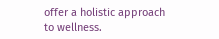offer a holistic approach to wellness.